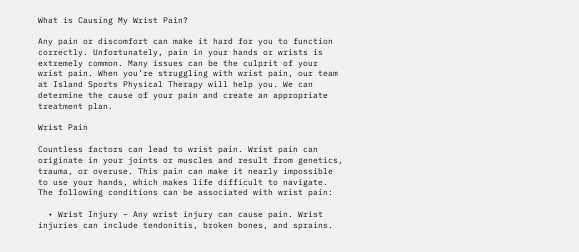What is Causing My Wrist Pain?

Any pain or discomfort can make it hard for you to function correctly. Unfortunately, pain in your hands or wrists is extremely common. Many issues can be the culprit of your wrist pain. When you’re struggling with wrist pain, our team at Island Sports Physical Therapy will help you. We can determine the cause of your pain and create an appropriate treatment plan.

Wrist Pain

Countless factors can lead to wrist pain. Wrist pain can originate in your joints or muscles and result from genetics, trauma, or overuse. This pain can make it nearly impossible to use your hands, which makes life difficult to navigate. The following conditions can be associated with wrist pain:

  • Wrist Injury – Any wrist injury can cause pain. Wrist injuries can include tendonitis, broken bones, and sprains.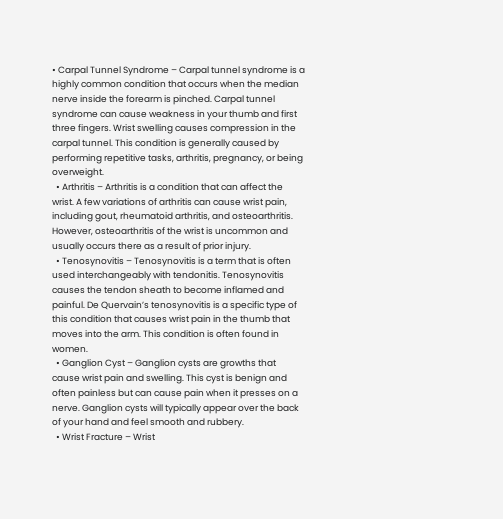• Carpal Tunnel Syndrome – Carpal tunnel syndrome is a highly common condition that occurs when the median nerve inside the forearm is pinched. Carpal tunnel syndrome can cause weakness in your thumb and first three fingers. Wrist swelling causes compression in the carpal tunnel. This condition is generally caused by performing repetitive tasks, arthritis, pregnancy, or being overweight.
  • Arthritis – Arthritis is a condition that can affect the wrist. A few variations of arthritis can cause wrist pain, including gout, rheumatoid arthritis, and osteoarthritis. However, osteoarthritis of the wrist is uncommon and usually occurs there as a result of prior injury.
  • Tenosynovitis – Tenosynovitis is a term that is often used interchangeably with tendonitis. Tenosynovitis causes the tendon sheath to become inflamed and painful. De Quervain’s tenosynovitis is a specific type of this condition that causes wrist pain in the thumb that moves into the arm. This condition is often found in women.
  • Ganglion Cyst – Ganglion cysts are growths that cause wrist pain and swelling. This cyst is benign and often painless but can cause pain when it presses on a nerve. Ganglion cysts will typically appear over the back of your hand and feel smooth and rubbery.
  • Wrist Fracture – Wrist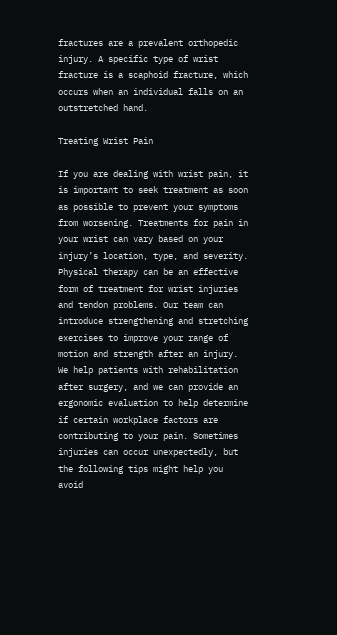fractures are a prevalent orthopedic injury. A specific type of wrist fracture is a scaphoid fracture, which occurs when an individual falls on an outstretched hand.

Treating Wrist Pain

If you are dealing with wrist pain, it is important to seek treatment as soon as possible to prevent your symptoms from worsening. Treatments for pain in your wrist can vary based on your injury’s location, type, and severity. Physical therapy can be an effective form of treatment for wrist injuries and tendon problems. Our team can introduce strengthening and stretching exercises to improve your range of motion and strength after an injury. We help patients with rehabilitation after surgery, and we can provide an ergonomic evaluation to help determine if certain workplace factors are contributing to your pain. Sometimes injuries can occur unexpectedly, but the following tips might help you avoid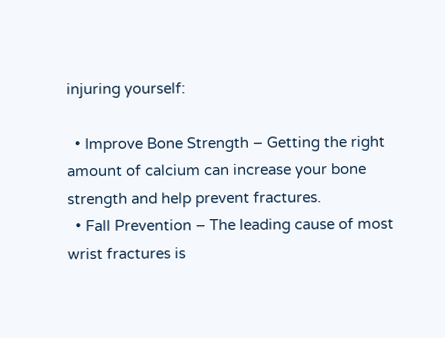injuring yourself:

  • Improve Bone Strength – Getting the right amount of calcium can increase your bone strength and help prevent fractures.
  • Fall Prevention – The leading cause of most wrist fractures is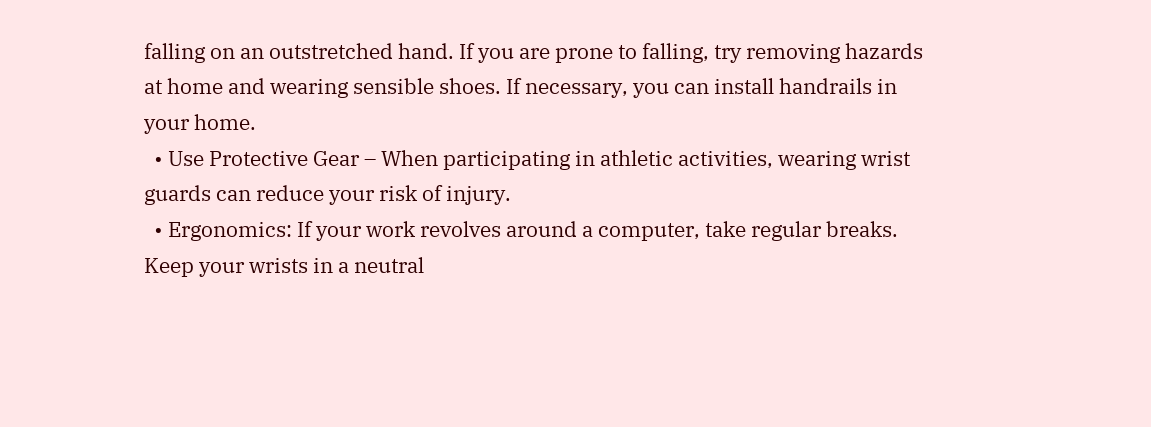falling on an outstretched hand. If you are prone to falling, try removing hazards at home and wearing sensible shoes. If necessary, you can install handrails in your home.
  • Use Protective Gear – When participating in athletic activities, wearing wrist guards can reduce your risk of injury.
  • Ergonomics: If your work revolves around a computer, take regular breaks. Keep your wrists in a neutral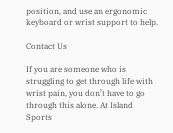position, and use an ergonomic keyboard or wrist support to help.

Contact Us

If you are someone who is struggling to get through life with wrist pain, you don’t have to go through this alone. At Island Sports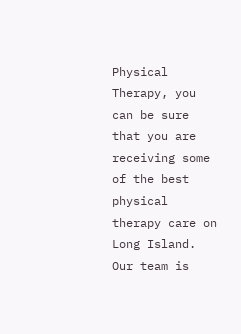Physical Therapy, you can be sure that you are receiving some of the best physical therapy care on Long Island. Our team is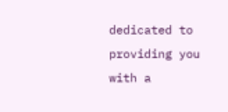dedicated to providing you with a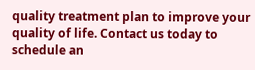quality treatment plan to improve your quality of life. Contact us today to schedule an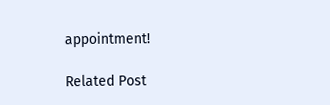appointment!

Related Post